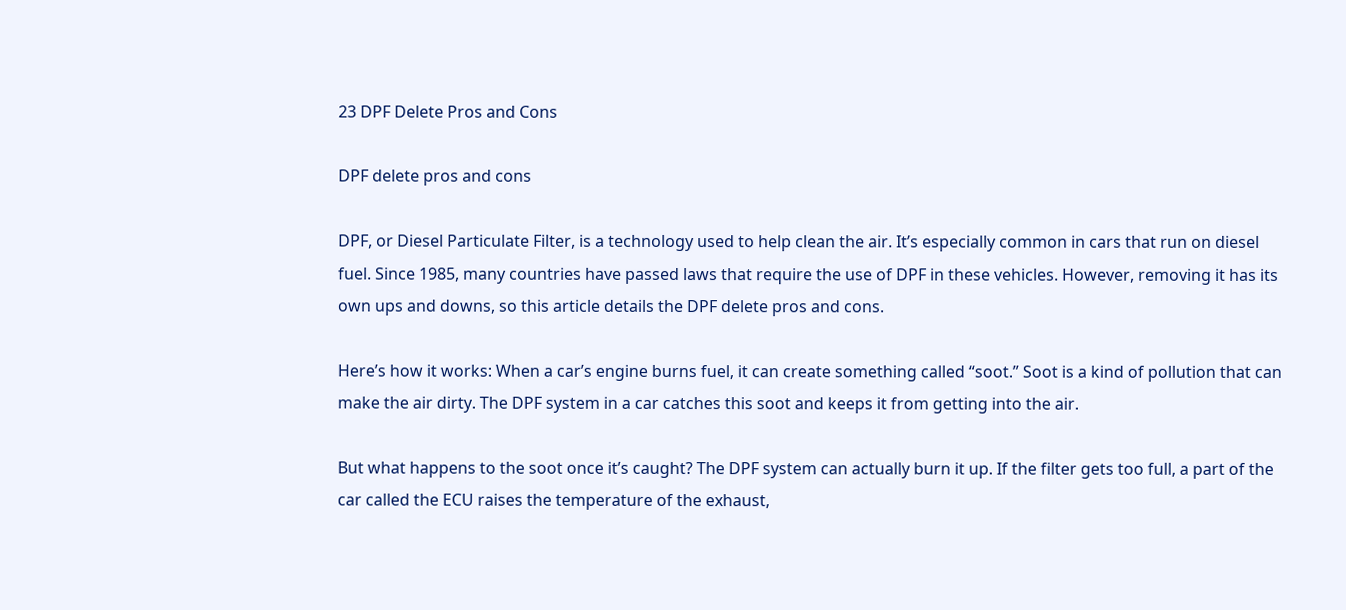23 DPF Delete Pros and Cons

DPF delete pros and cons

DPF, or Diesel Particulate Filter, is a technology used to help clean the air. It’s especially common in cars that run on diesel fuel. Since 1985, many countries have passed laws that require the use of DPF in these vehicles. However, removing it has its own ups and downs, so this article details the DPF delete pros and cons.

Here’s how it works: When a car’s engine burns fuel, it can create something called “soot.” Soot is a kind of pollution that can make the air dirty. The DPF system in a car catches this soot and keeps it from getting into the air.

But what happens to the soot once it’s caught? The DPF system can actually burn it up. If the filter gets too full, a part of the car called the ECU raises the temperature of the exhaust,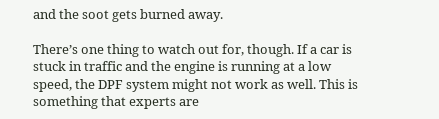and the soot gets burned away.

There’s one thing to watch out for, though. If a car is stuck in traffic and the engine is running at a low speed, the DPF system might not work as well. This is something that experts are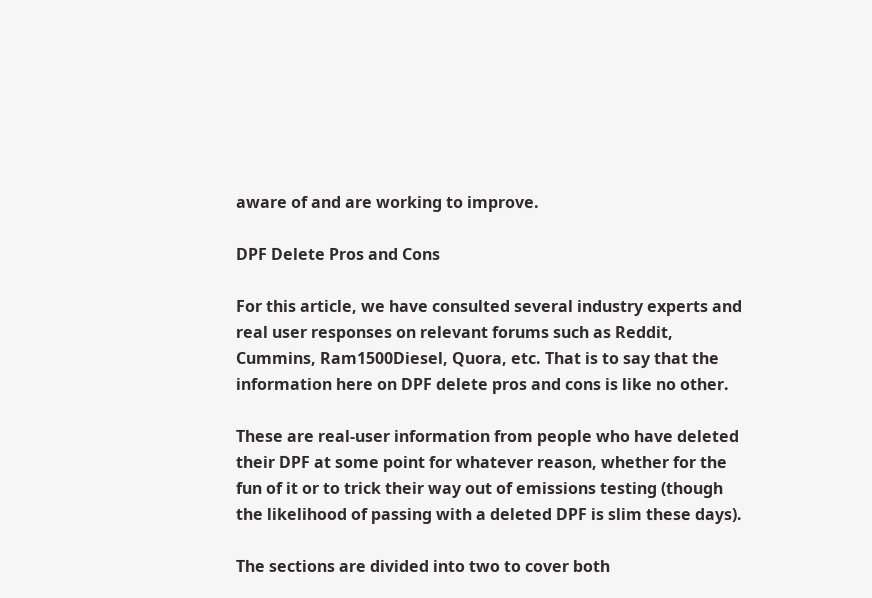aware of and are working to improve.

DPF Delete Pros and Cons

For this article, we have consulted several industry experts and real user responses on relevant forums such as Reddit, Cummins, Ram1500Diesel, Quora, etc. That is to say that the information here on DPF delete pros and cons is like no other.

These are real-user information from people who have deleted their DPF at some point for whatever reason, whether for the fun of it or to trick their way out of emissions testing (though the likelihood of passing with a deleted DPF is slim these days).

The sections are divided into two to cover both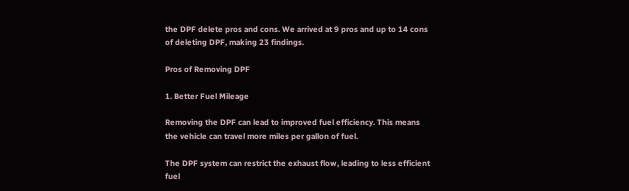the DPF delete pros and cons. We arrived at 9 pros and up to 14 cons of deleting DPF, making 23 findings.

Pros of Removing DPF

1. Better Fuel Mileage

Removing the DPF can lead to improved fuel efficiency. This means the vehicle can travel more miles per gallon of fuel.

The DPF system can restrict the exhaust flow, leading to less efficient fuel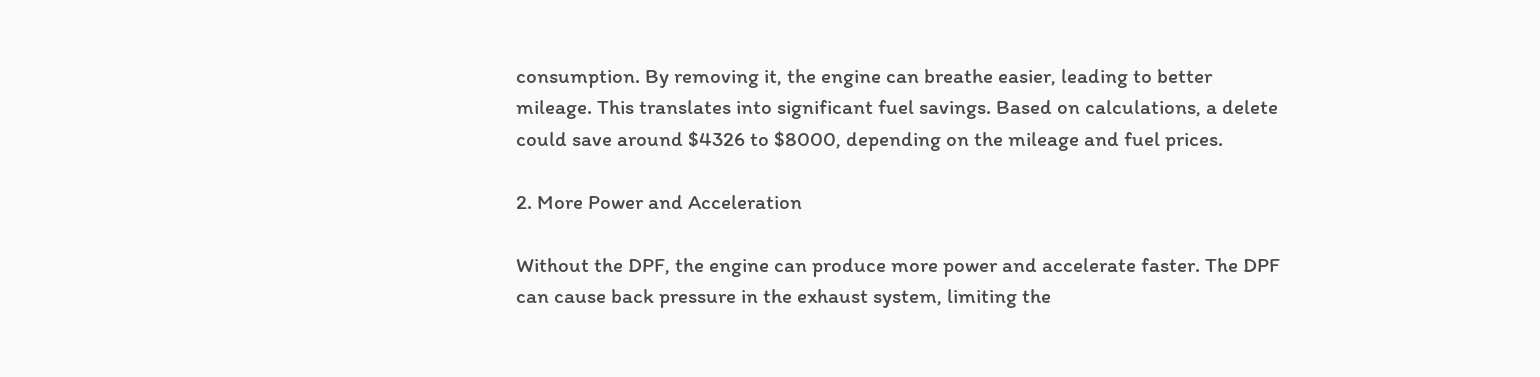consumption. By removing it, the engine can breathe easier, leading to better mileage. This translates into significant fuel savings. Based on calculations, a delete could save around $4326 to $8000, depending on the mileage and fuel prices.

2. More Power and Acceleration

Without the DPF, the engine can produce more power and accelerate faster. The DPF can cause back pressure in the exhaust system, limiting the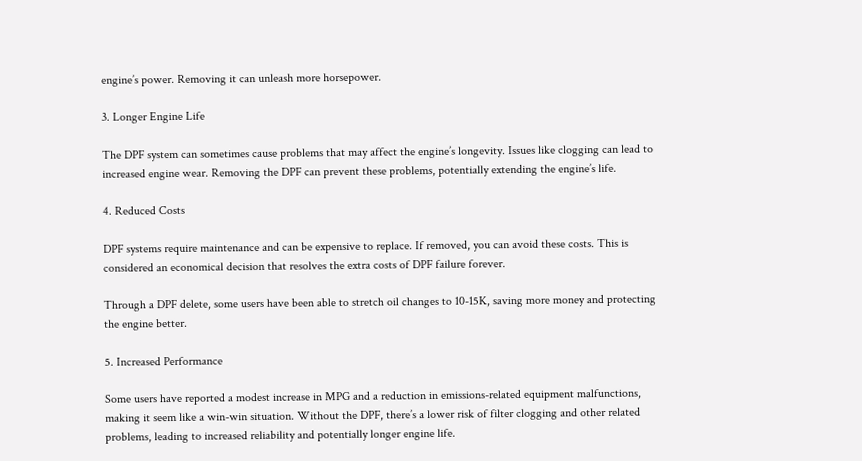engine’s power. Removing it can unleash more horsepower.

3. Longer Engine Life

The DPF system can sometimes cause problems that may affect the engine’s longevity. Issues like clogging can lead to increased engine wear. Removing the DPF can prevent these problems, potentially extending the engine’s life.

4. Reduced Costs

DPF systems require maintenance and can be expensive to replace. If removed, you can avoid these costs. This is considered an economical decision that resolves the extra costs of DPF failure forever.

Through a DPF delete, some users have been able to stretch oil changes to 10-15K, saving more money and protecting the engine better.

5. Increased Performance

Some users have reported a modest increase in MPG and a reduction in emissions-related equipment malfunctions, making it seem like a win-win situation. Without the DPF, there’s a lower risk of filter clogging and other related problems, leading to increased reliability and potentially longer engine life.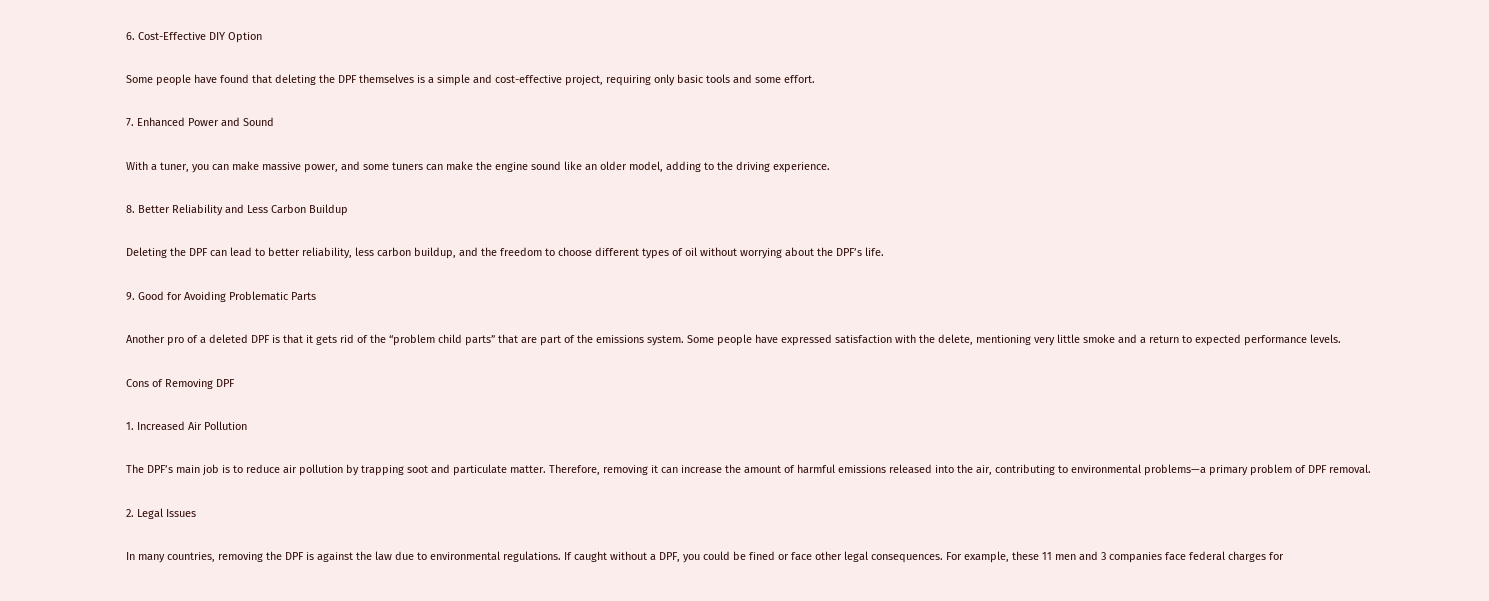6. Cost-Effective DIY Option

Some people have found that deleting the DPF themselves is a simple and cost-effective project, requiring only basic tools and some effort.

7. Enhanced Power and Sound

With a tuner, you can make massive power, and some tuners can make the engine sound like an older model, adding to the driving experience.

8. Better Reliability and Less Carbon Buildup

Deleting the DPF can lead to better reliability, less carbon buildup, and the freedom to choose different types of oil without worrying about the DPF’s life.

9. Good for Avoiding Problematic Parts

Another pro of a deleted DPF is that it gets rid of the “problem child parts” that are part of the emissions system. Some people have expressed satisfaction with the delete, mentioning very little smoke and a return to expected performance levels.

Cons of Removing DPF

1. Increased Air Pollution

The DPF’s main job is to reduce air pollution by trapping soot and particulate matter. Therefore, removing it can increase the amount of harmful emissions released into the air, contributing to environmental problems—a primary problem of DPF removal.

2. Legal Issues

In many countries, removing the DPF is against the law due to environmental regulations. If caught without a DPF, you could be fined or face other legal consequences. For example, these 11 men and 3 companies face federal charges for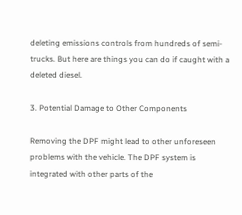deleting emissions controls from hundreds of semi-trucks. But here are things you can do if caught with a deleted diesel.

3. Potential Damage to Other Components

Removing the DPF might lead to other unforeseen problems with the vehicle. The DPF system is integrated with other parts of the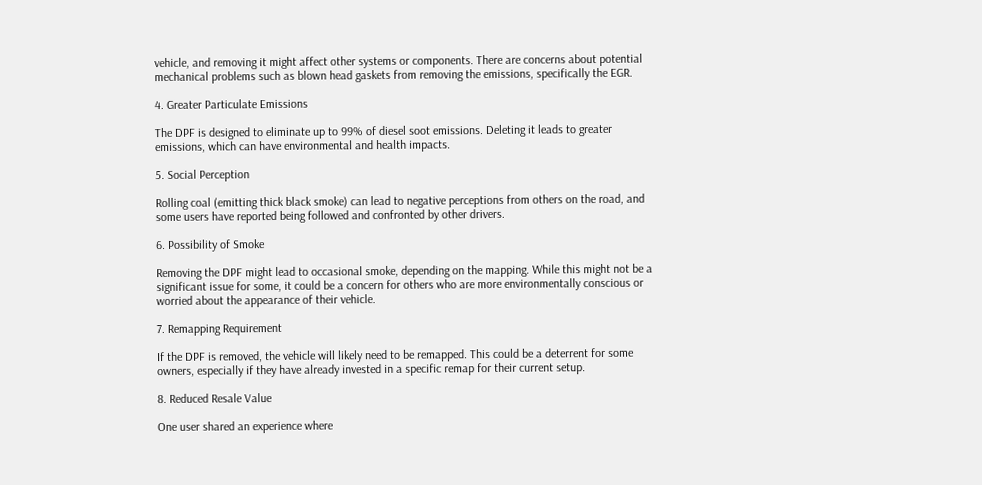vehicle, and removing it might affect other systems or components. There are concerns about potential mechanical problems such as blown head gaskets from removing the emissions, specifically the EGR.

4. Greater Particulate Emissions

The DPF is designed to eliminate up to 99% of diesel soot emissions. Deleting it leads to greater emissions, which can have environmental and health impacts.

5. Social Perception

Rolling coal (emitting thick black smoke) can lead to negative perceptions from others on the road, and some users have reported being followed and confronted by other drivers.

6. Possibility of Smoke

Removing the DPF might lead to occasional smoke, depending on the mapping. While this might not be a significant issue for some, it could be a concern for others who are more environmentally conscious or worried about the appearance of their vehicle.

7. Remapping Requirement

If the DPF is removed, the vehicle will likely need to be remapped. This could be a deterrent for some owners, especially if they have already invested in a specific remap for their current setup.

8. Reduced Resale Value

One user shared an experience where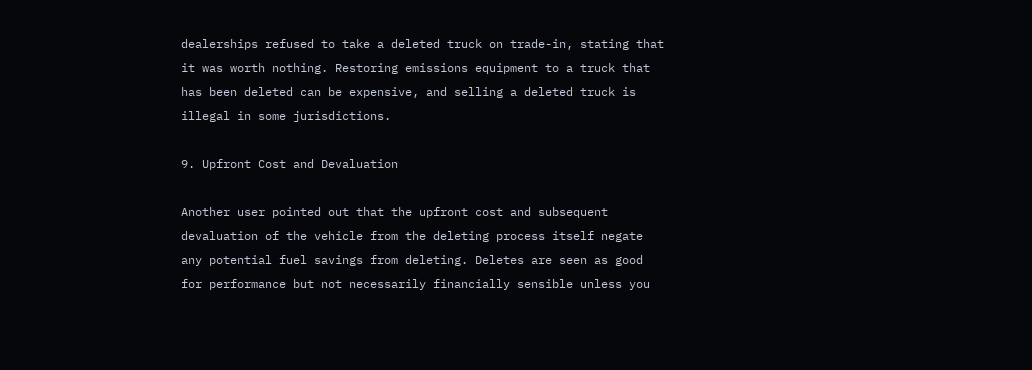dealerships refused to take a deleted truck on trade-in, stating that it was worth nothing. Restoring emissions equipment to a truck that has been deleted can be expensive, and selling a deleted truck is illegal in some jurisdictions.

9. Upfront Cost and Devaluation

Another user pointed out that the upfront cost and subsequent devaluation of the vehicle from the deleting process itself negate any potential fuel savings from deleting. Deletes are seen as good for performance but not necessarily financially sensible unless you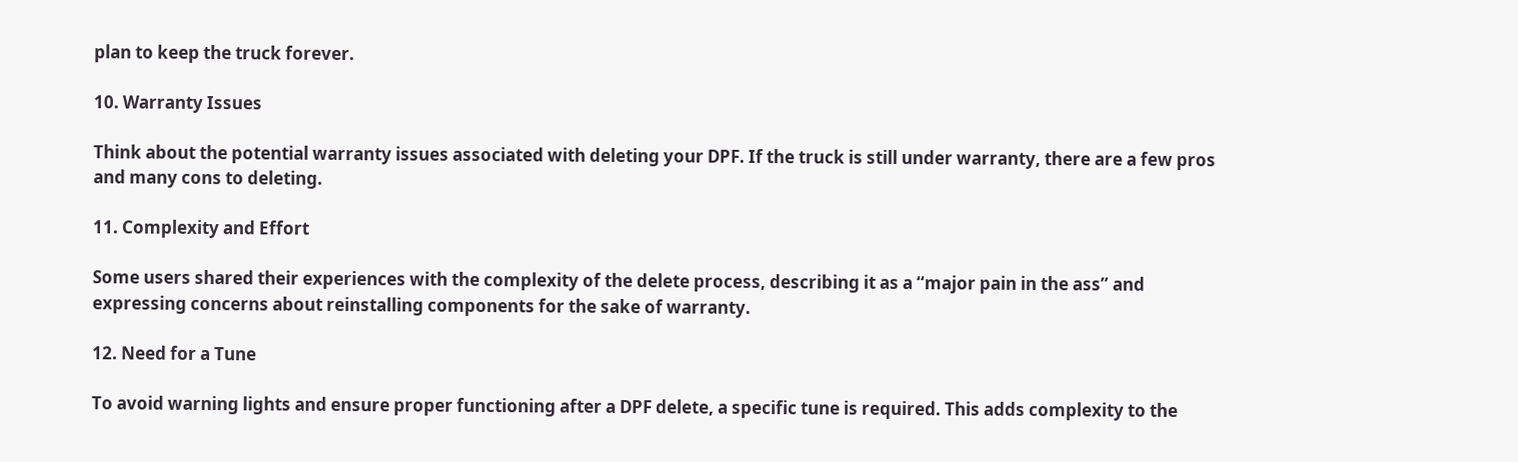plan to keep the truck forever.

10. Warranty Issues

Think about the potential warranty issues associated with deleting your DPF. If the truck is still under warranty, there are a few pros and many cons to deleting.

11. Complexity and Effort

Some users shared their experiences with the complexity of the delete process, describing it as a “major pain in the ass” and expressing concerns about reinstalling components for the sake of warranty.

12. Need for a Tune

To avoid warning lights and ensure proper functioning after a DPF delete, a specific tune is required. This adds complexity to the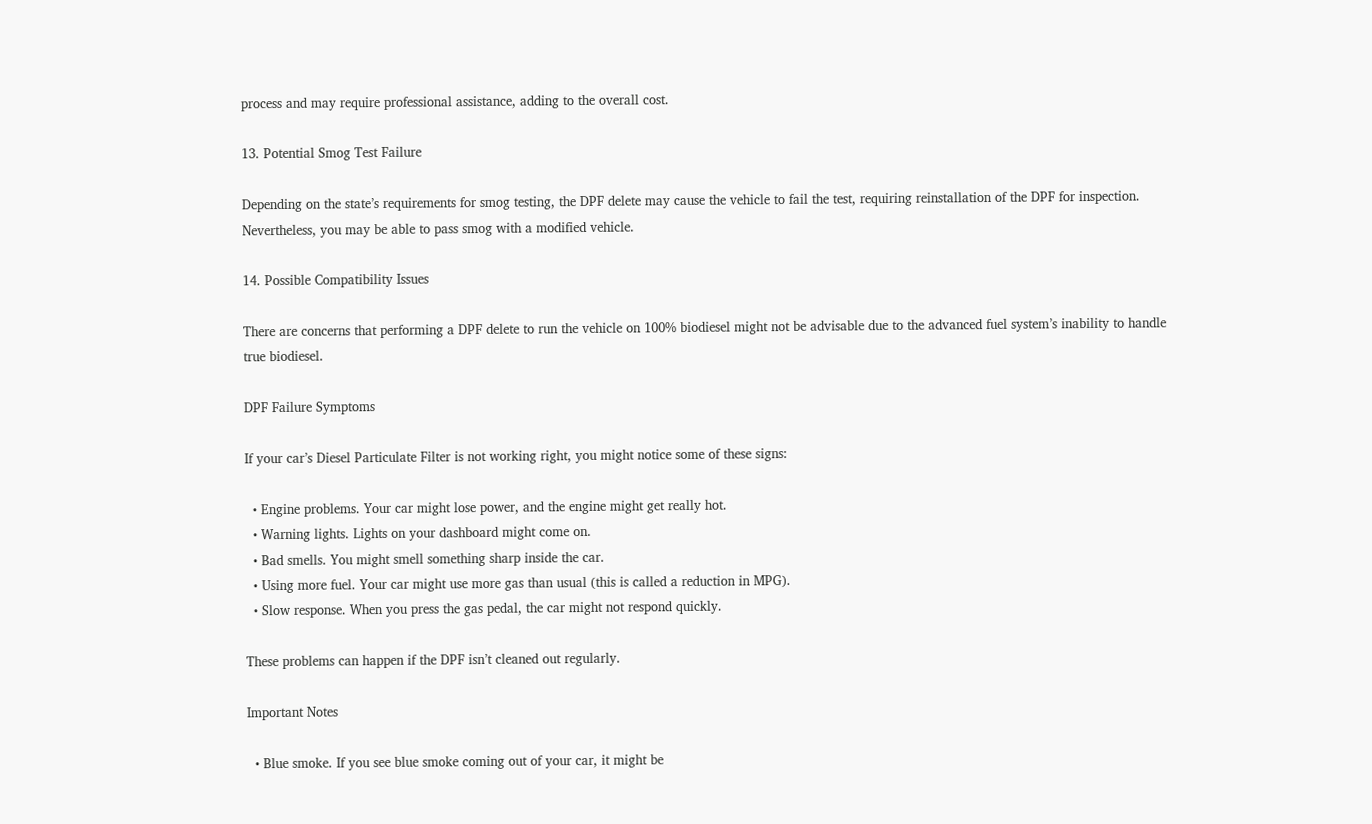process and may require professional assistance, adding to the overall cost.

13. Potential Smog Test Failure

Depending on the state’s requirements for smog testing, the DPF delete may cause the vehicle to fail the test, requiring reinstallation of the DPF for inspection. Nevertheless, you may be able to pass smog with a modified vehicle.

14. Possible Compatibility Issues

There are concerns that performing a DPF delete to run the vehicle on 100% biodiesel might not be advisable due to the advanced fuel system’s inability to handle true biodiesel.

DPF Failure Symptoms

If your car’s Diesel Particulate Filter is not working right, you might notice some of these signs:

  • Engine problems. Your car might lose power, and the engine might get really hot.
  • Warning lights. Lights on your dashboard might come on.
  • Bad smells. You might smell something sharp inside the car.
  • Using more fuel. Your car might use more gas than usual (this is called a reduction in MPG).
  • Slow response. When you press the gas pedal, the car might not respond quickly.

These problems can happen if the DPF isn’t cleaned out regularly.

Important Notes

  • Blue smoke. If you see blue smoke coming out of your car, it might be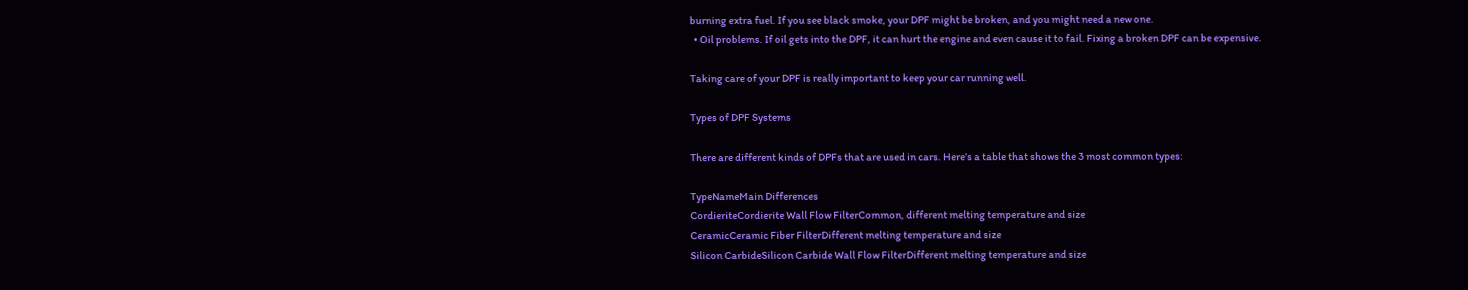burning extra fuel. If you see black smoke, your DPF might be broken, and you might need a new one.
  • Oil problems. If oil gets into the DPF, it can hurt the engine and even cause it to fail. Fixing a broken DPF can be expensive.

Taking care of your DPF is really important to keep your car running well.

Types of DPF Systems

There are different kinds of DPFs that are used in cars. Here’s a table that shows the 3 most common types:

TypeNameMain Differences
CordieriteCordierite Wall Flow FilterCommon, different melting temperature and size
CeramicCeramic Fiber FilterDifferent melting temperature and size
Silicon CarbideSilicon Carbide Wall Flow FilterDifferent melting temperature and size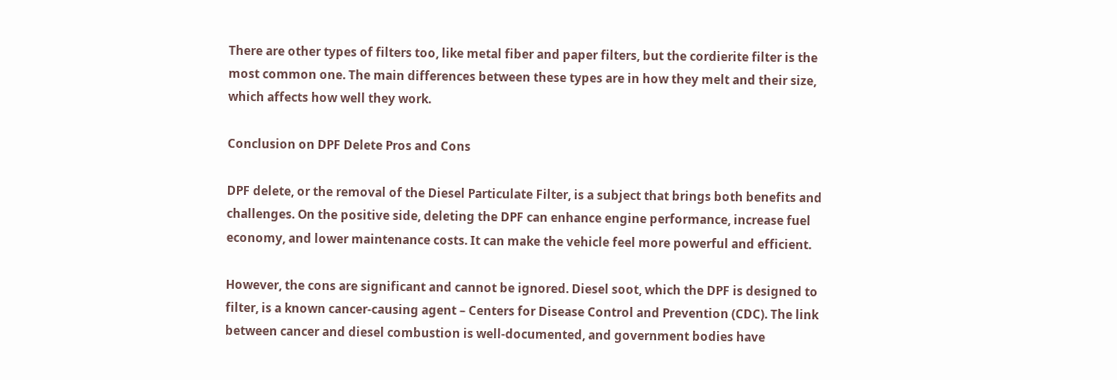There are other types of filters too, like metal fiber and paper filters, but the cordierite filter is the most common one. The main differences between these types are in how they melt and their size, which affects how well they work.

Conclusion on DPF Delete Pros and Cons

DPF delete, or the removal of the Diesel Particulate Filter, is a subject that brings both benefits and challenges. On the positive side, deleting the DPF can enhance engine performance, increase fuel economy, and lower maintenance costs. It can make the vehicle feel more powerful and efficient.

However, the cons are significant and cannot be ignored. Diesel soot, which the DPF is designed to filter, is a known cancer-causing agent – Centers for Disease Control and Prevention (CDC). The link between cancer and diesel combustion is well-documented, and government bodies have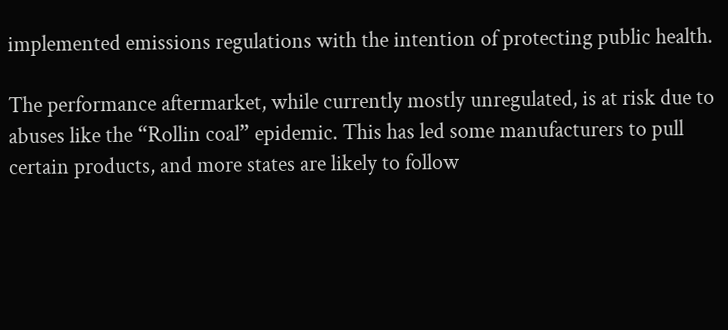implemented emissions regulations with the intention of protecting public health.

The performance aftermarket, while currently mostly unregulated, is at risk due to abuses like the “Rollin coal” epidemic. This has led some manufacturers to pull certain products, and more states are likely to follow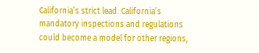California’s strict lead. California’s mandatory inspections and regulations could become a model for other regions,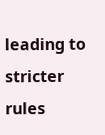leading to stricter rules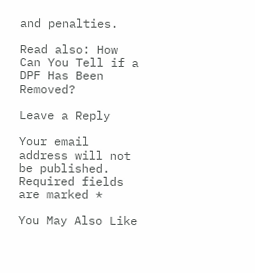and penalties.

Read also: How Can You Tell if a DPF Has Been Removed?

Leave a Reply

Your email address will not be published. Required fields are marked *

You May Also Like